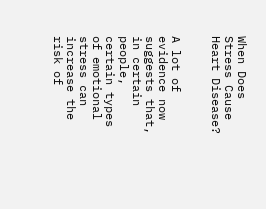When Does Stress Cause Heart Disease?


A lot of evidence now suggests that, in certain people, certain types of emotional stress can increase the risk of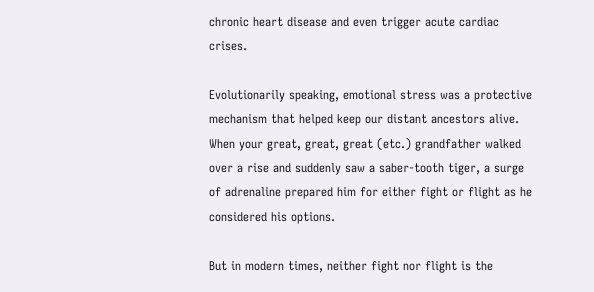chronic heart disease and even trigger acute cardiac crises.

Evolutionarily speaking, emotional stress was a protective mechanism that helped keep our distant ancestors alive. When your great, great, great (etc.) grandfather walked over a rise and suddenly saw a saber-tooth tiger, a surge of adrenaline prepared him for either fight or flight as he considered his options.

But in modern times, neither fight nor flight is the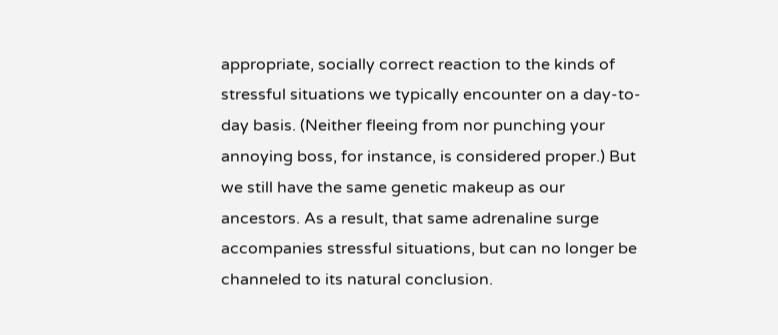appropriate, socially correct reaction to the kinds of stressful situations we typically encounter on a day-to-day basis. (Neither fleeing from nor punching your annoying boss, for instance, is considered proper.) But we still have the same genetic makeup as our ancestors. As a result, that same adrenaline surge accompanies stressful situations, but can no longer be channeled to its natural conclusion.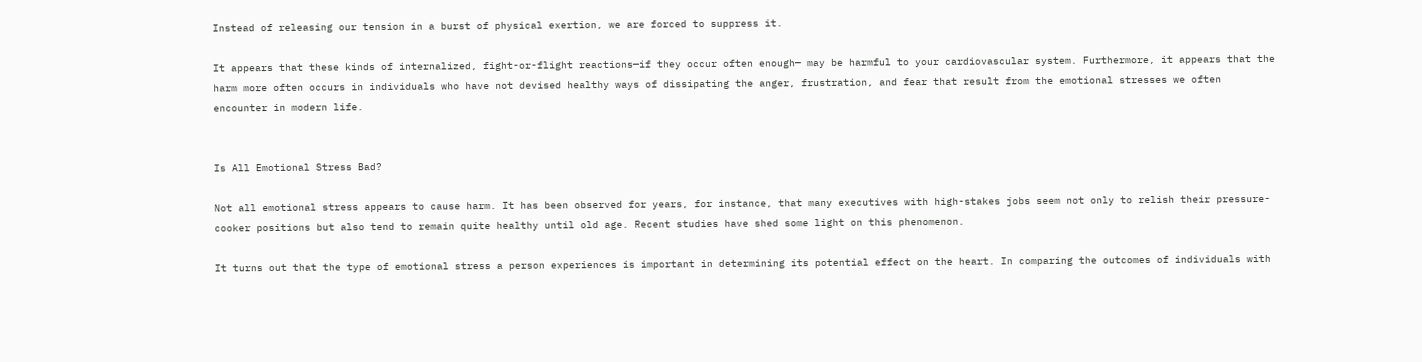Instead of releasing our tension in a burst of physical exertion, we are forced to suppress it.

It appears that these kinds of internalized, fight-or-flight reactions—if they occur often enough— may be harmful to your cardiovascular system. Furthermore, it appears that the harm more often occurs in individuals who have not devised healthy ways of dissipating the anger, frustration, and fear that result from the emotional stresses we often encounter in modern life.


Is All Emotional Stress Bad?

Not all emotional stress appears to cause harm. It has been observed for years, for instance, that many executives with high-stakes jobs seem not only to relish their pressure-cooker positions but also tend to remain quite healthy until old age. Recent studies have shed some light on this phenomenon.

It turns out that the type of emotional stress a person experiences is important in determining its potential effect on the heart. In comparing the outcomes of individuals with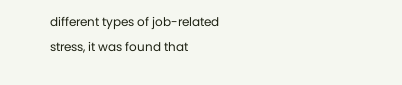different types of job-related stress, it was found that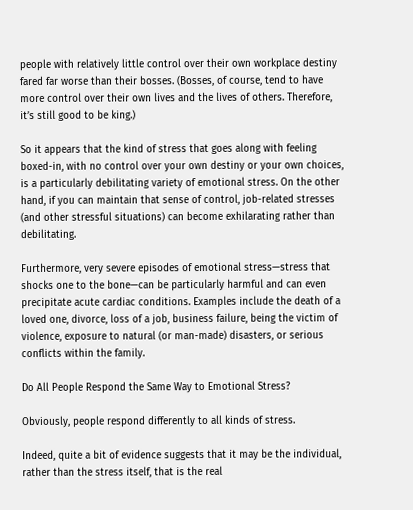people with relatively little control over their own workplace destiny fared far worse than their bosses. (Bosses, of course, tend to have more control over their own lives and the lives of others. Therefore, it’s still good to be king.)

So it appears that the kind of stress that goes along with feeling boxed-in, with no control over your own destiny or your own choices, is a particularly debilitating variety of emotional stress. On the other hand, if you can maintain that sense of control, job-related stresses (and other stressful situations) can become exhilarating rather than debilitating.

Furthermore, very severe episodes of emotional stress—stress that shocks one to the bone—can be particularly harmful and can even precipitate acute cardiac conditions. Examples include the death of a loved one, divorce, loss of a job, business failure, being the victim of violence, exposure to natural (or man-made) disasters, or serious conflicts within the family.

Do All People Respond the Same Way to Emotional Stress?

Obviously, people respond differently to all kinds of stress.

Indeed, quite a bit of evidence suggests that it may be the individual, rather than the stress itself, that is the real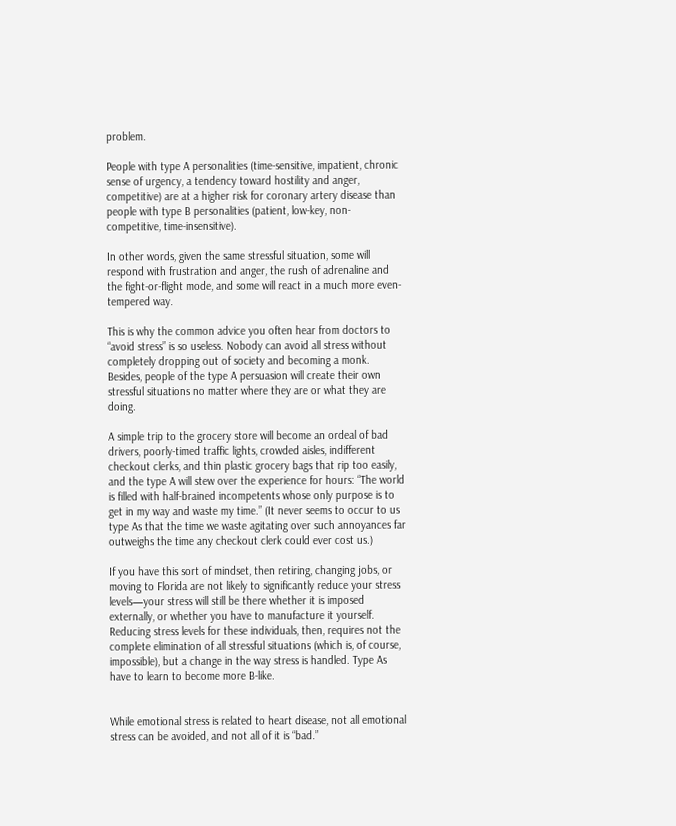problem.

People with type A personalities (time-sensitive, impatient, chronic sense of urgency, a tendency toward hostility and anger, competitive) are at a higher risk for coronary artery disease than people with type B personalities (patient, low-key, non-competitive, time-insensitive).

In other words, given the same stressful situation, some will respond with frustration and anger, the rush of adrenaline and the fight-or-flight mode, and some will react in a much more even-tempered way.

This is why the common advice you often hear from doctors to “avoid stress” is so useless. Nobody can avoid all stress without completely dropping out of society and becoming a monk. Besides, people of the type A persuasion will create their own stressful situations no matter where they are or what they are doing.

A simple trip to the grocery store will become an ordeal of bad drivers, poorly-timed traffic lights, crowded aisles, indifferent checkout clerks, and thin plastic grocery bags that rip too easily, and the type A will stew over the experience for hours: “The world is filled with half-brained incompetents whose only purpose is to get in my way and waste my time.” (It never seems to occur to us type As that the time we waste agitating over such annoyances far outweighs the time any checkout clerk could ever cost us.)

If you have this sort of mindset, then retiring, changing jobs, or moving to Florida are not likely to significantly reduce your stress levels—your stress will still be there whether it is imposed externally, or whether you have to manufacture it yourself. Reducing stress levels for these individuals, then, requires not the complete elimination of all stressful situations (which is, of course, impossible), but a change in the way stress is handled. Type As have to learn to become more B-like.


While emotional stress is related to heart disease, not all emotional stress can be avoided, and not all of it is “bad.”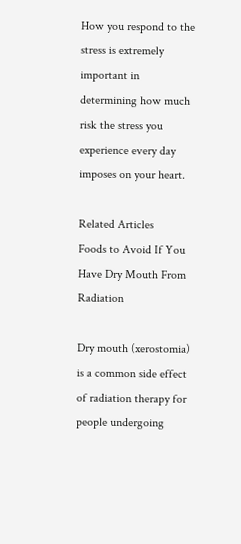How you respond to the stress is extremely important in determining how much risk the stress you experience every day imposes on your heart.

Related Articles
Foods to Avoid If You Have Dry Mouth From Radiation

Dry mouth (xerostomia) is a common side effect of radiation therapy for people undergoing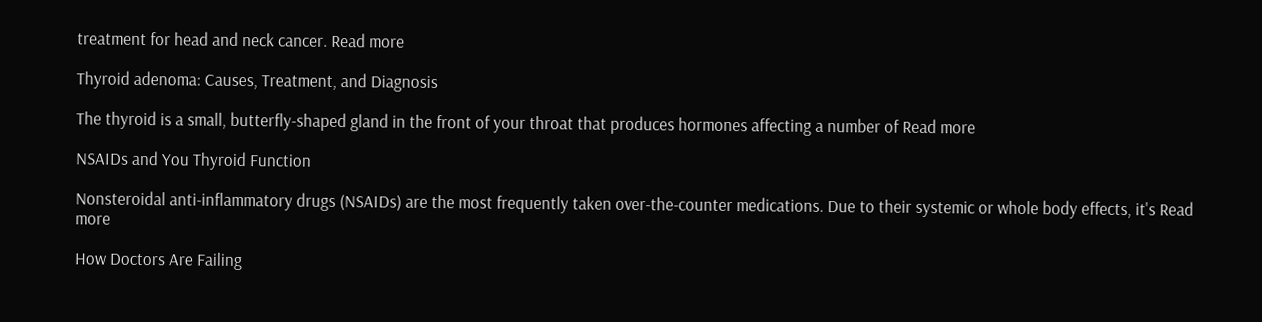treatment for head and neck cancer. Read more

Thyroid adenoma: Causes, Treatment, and Diagnosis

The thyroid is a small, butterfly-shaped gland in the front of your throat that produces hormones affecting a number of Read more

NSAIDs and You Thyroid Function

Nonsteroidal anti-inflammatory drugs (NSAIDs) are the most frequently taken over-the-counter medications. Due to their systemic or whole body effects, it's Read more

How Doctors Are Failing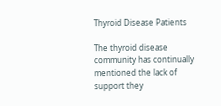Thyroid Disease Patients

The thyroid disease community has continually mentioned the lack of support they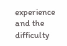experience and the difficulty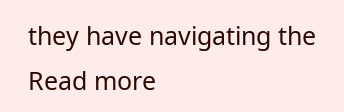they have navigating the Read more